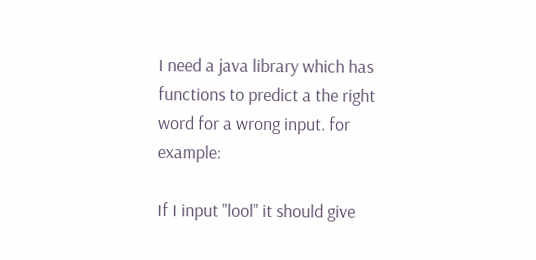I need a java library which has functions to predict a the right word for a wrong input. for example:

If I input "lool" it should give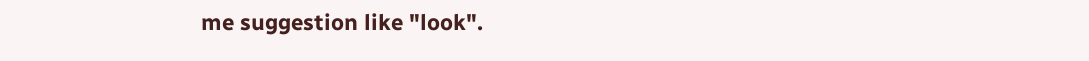me suggestion like "look".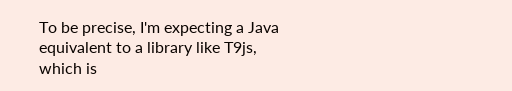To be precise, I'm expecting a Java equivalent to a library like T9js, which is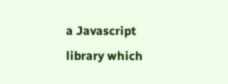a Javascript library which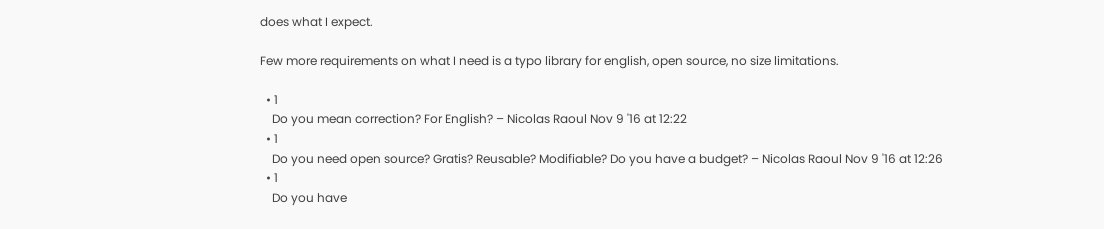does what I expect.

Few more requirements on what I need is a typo library for english, open source, no size limitations.

  • 1
    Do you mean correction? For English? – Nicolas Raoul Nov 9 '16 at 12:22
  • 1
    Do you need open source? Gratis? Reusable? Modifiable? Do you have a budget? – Nicolas Raoul Nov 9 '16 at 12:26
  • 1
    Do you have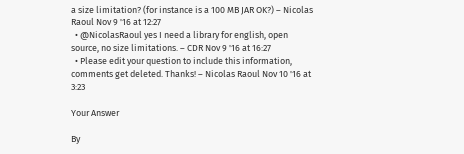a size limitation? (for instance is a 100 MB JAR OK?) – Nicolas Raoul Nov 9 '16 at 12:27
  • @NicolasRaoul yes I need a library for english, open source, no size limitations. – CDR Nov 9 '16 at 16:27
  • Please edit your question to include this information, comments get deleted. Thanks! – Nicolas Raoul Nov 10 '16 at 3:23

Your Answer

By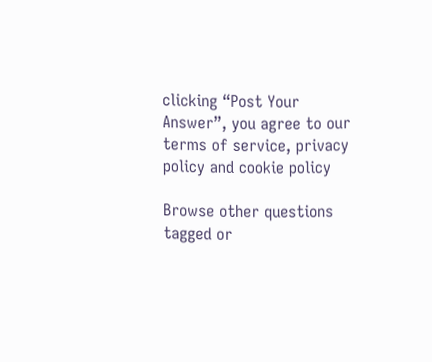clicking “Post Your Answer”, you agree to our terms of service, privacy policy and cookie policy

Browse other questions tagged or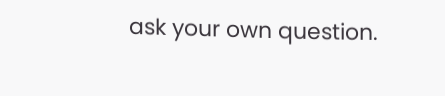ask your own question.